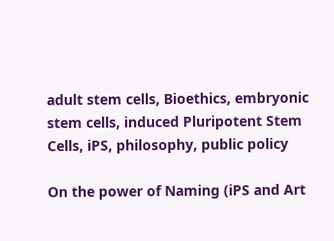adult stem cells, Bioethics, embryonic stem cells, induced Pluripotent Stem Cells, iPS, philosophy, public policy

On the power of Naming (iPS and Art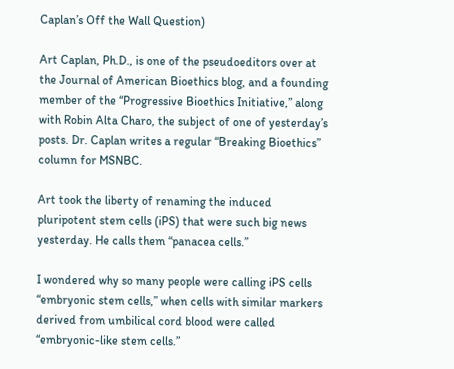Caplan’s Off the Wall Question)

Art Caplan, Ph.D., is one of the pseudoeditors over at the Journal of American Bioethics blog, and a founding member of the “Progressive Bioethics Initiative,” along with Robin Alta Charo, the subject of one of yesterday’s posts. Dr. Caplan writes a regular “Breaking Bioethics” column for MSNBC.

Art took the liberty of renaming the induced pluripotent stem cells (iPS) that were such big news yesterday. He calls them “panacea cells.”

I wondered why so many people were calling iPS cells “embryonic stem cells,” when cells with similar markers derived from umbilical cord blood were called “embryonic-like stem cells.”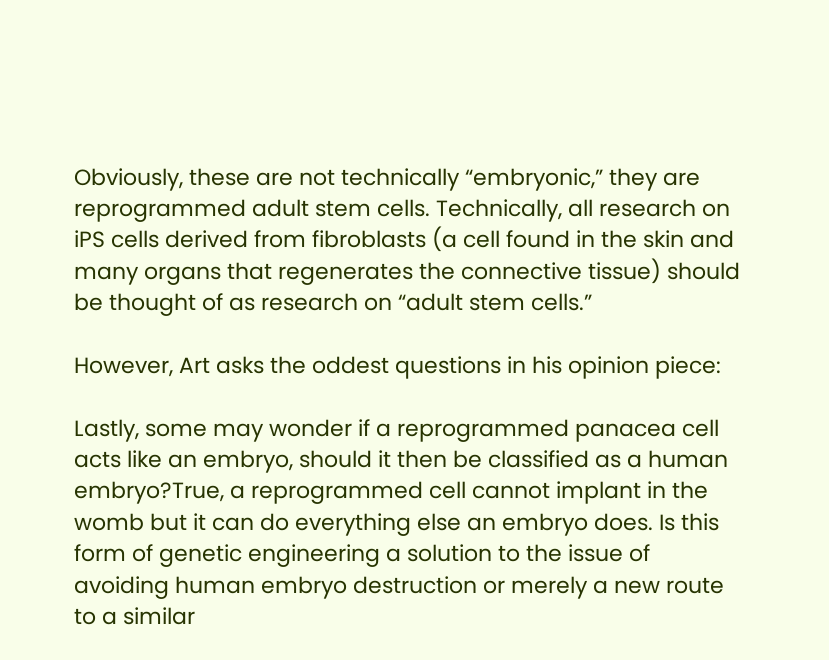Obviously, these are not technically “embryonic,” they are reprogrammed adult stem cells. Technically, all research on iPS cells derived from fibroblasts (a cell found in the skin and many organs that regenerates the connective tissue) should be thought of as research on “adult stem cells.”

However, Art asks the oddest questions in his opinion piece:

Lastly, some may wonder if a reprogrammed panacea cell acts like an embryo, should it then be classified as a human embryo?True, a reprogrammed cell cannot implant in the womb but it can do everything else an embryo does. Is this form of genetic engineering a solution to the issue of avoiding human embryo destruction or merely a new route to a similar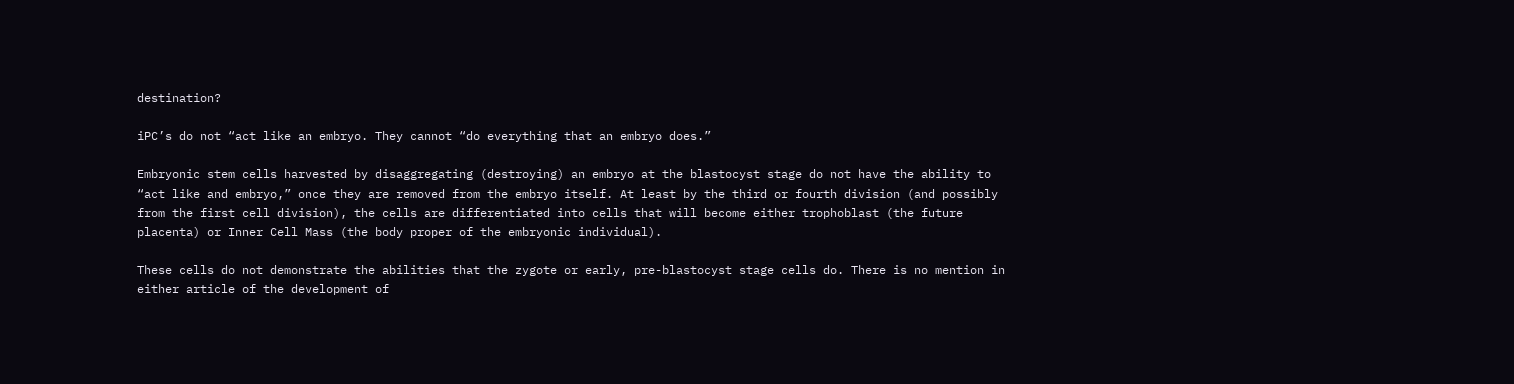destination?

iPC’s do not “act like an embryo. They cannot “do everything that an embryo does.”

Embryonic stem cells harvested by disaggregating (destroying) an embryo at the blastocyst stage do not have the ability to “act like and embryo,” once they are removed from the embryo itself. At least by the third or fourth division (and possibly from the first cell division), the cells are differentiated into cells that will become either trophoblast (the future placenta) or Inner Cell Mass (the body proper of the embryonic individual).

These cells do not demonstrate the abilities that the zygote or early, pre-blastocyst stage cells do. There is no mention in either article of the development of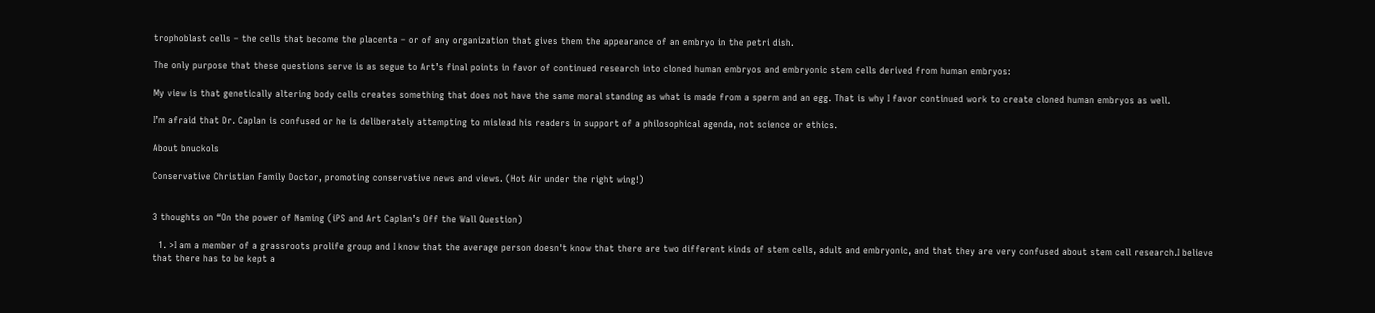trophoblast cells – the cells that become the placenta – or of any organization that gives them the appearance of an embryo in the petri dish.

The only purpose that these questions serve is as segue to Art’s final points in favor of continued research into cloned human embryos and embryonic stem cells derived from human embryos:

My view is that genetically altering body cells creates something that does not have the same moral standing as what is made from a sperm and an egg. That is why I favor continued work to create cloned human embryos as well.

I’m afraid that Dr. Caplan is confused or he is deliberately attempting to mislead his readers in support of a philosophical agenda, not science or ethics.

About bnuckols

Conservative Christian Family Doctor, promoting conservative news and views. (Hot Air under the right wing!)


3 thoughts on “On the power of Naming (iPS and Art Caplan’s Off the Wall Question)

  1. >I am a member of a grassroots prolife group and I know that the average person doesn't know that there are two different kinds of stem cells, adult and embryonic, and that they are very confused about stem cell research.I believe that there has to be kept a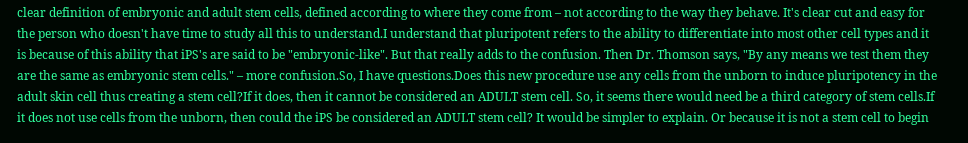clear definition of embryonic and adult stem cells, defined according to where they come from – not according to the way they behave. It's clear cut and easy for the person who doesn't have time to study all this to understand.I understand that pluripotent refers to the ability to differentiate into most other cell types and it is because of this ability that iPS's are said to be "embryonic-like". But that really adds to the confusion. Then Dr. Thomson says, "By any means we test them they are the same as embryonic stem cells." – more confusion.So, I have questions.Does this new procedure use any cells from the unborn to induce pluripotency in the adult skin cell thus creating a stem cell?If it does, then it cannot be considered an ADULT stem cell. So, it seems there would need be a third category of stem cells.If it does not use cells from the unborn, then could the iPS be considered an ADULT stem cell? It would be simpler to explain. Or because it is not a stem cell to begin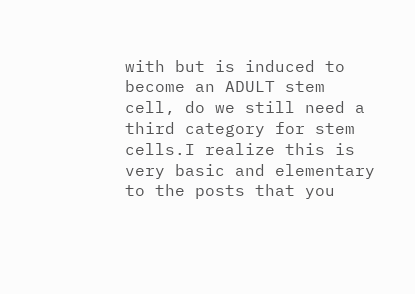with but is induced to become an ADULT stem cell, do we still need a third category for stem cells.I realize this is very basic and elementary to the posts that you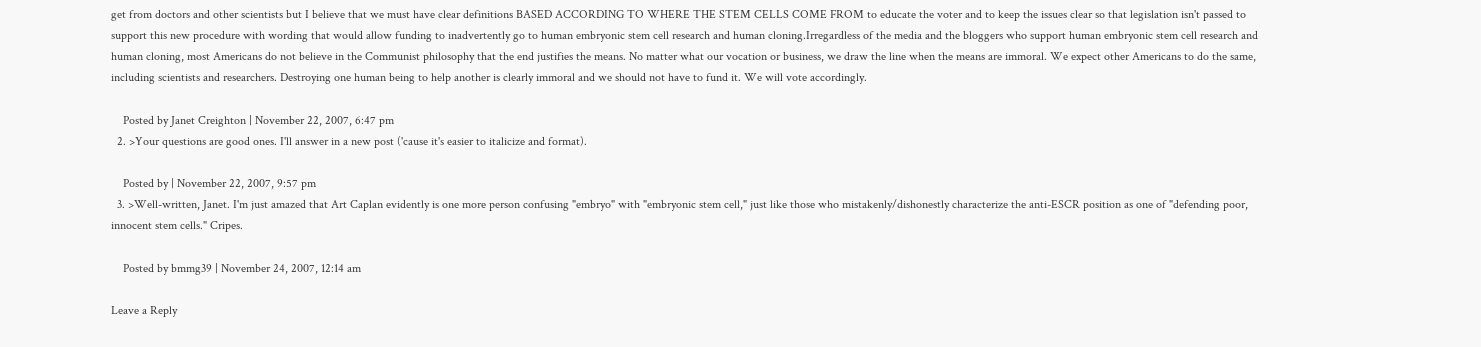get from doctors and other scientists but I believe that we must have clear definitions BASED ACCORDING TO WHERE THE STEM CELLS COME FROM to educate the voter and to keep the issues clear so that legislation isn't passed to support this new procedure with wording that would allow funding to inadvertently go to human embryonic stem cell research and human cloning.Irregardless of the media and the bloggers who support human embryonic stem cell research and human cloning, most Americans do not believe in the Communist philosophy that the end justifies the means. No matter what our vocation or business, we draw the line when the means are immoral. We expect other Americans to do the same, including scientists and researchers. Destroying one human being to help another is clearly immoral and we should not have to fund it. We will vote accordingly.

    Posted by Janet Creighton | November 22, 2007, 6:47 pm
  2. >Your questions are good ones. I'll answer in a new post ('cause it's easier to italicize and format).

    Posted by | November 22, 2007, 9:57 pm
  3. >Well-written, Janet. I'm just amazed that Art Caplan evidently is one more person confusing "embryo" with "embryonic stem cell," just like those who mistakenly/dishonestly characterize the anti-ESCR position as one of "defending poor, innocent stem cells." Cripes.

    Posted by bmmg39 | November 24, 2007, 12:14 am

Leave a Reply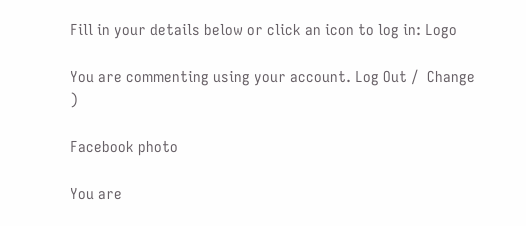Fill in your details below or click an icon to log in: Logo

You are commenting using your account. Log Out /  Change )

Facebook photo

You are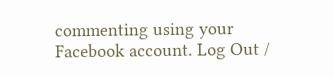commenting using your Facebook account. Log Out /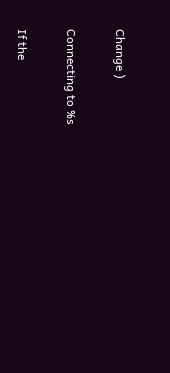Change )

Connecting to %s

If the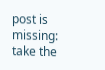post is missing: take the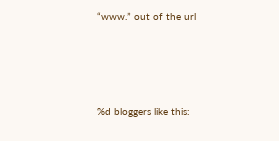“www.” out of the url




%d bloggers like this: